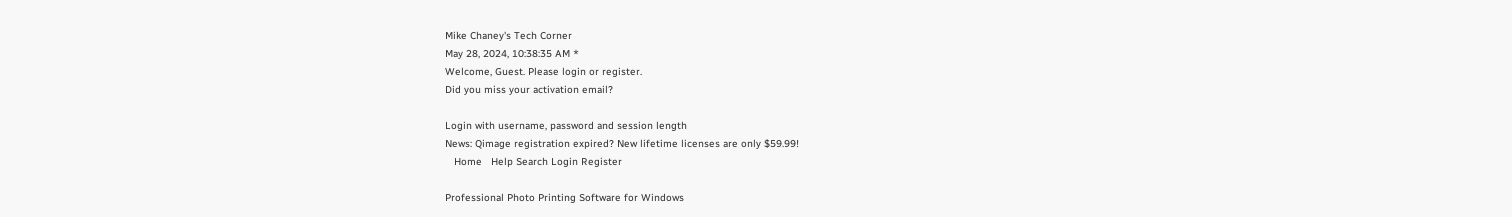Mike Chaney's Tech Corner
May 28, 2024, 10:38:35 AM *
Welcome, Guest. Please login or register.
Did you miss your activation email?

Login with username, password and session length
News: Qimage registration expired? New lifetime licenses are only $59.99!
   Home   Help Search Login Register

Professional Photo Printing Software for Windows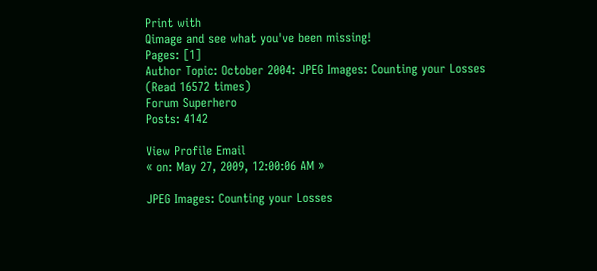Print with
Qimage and see what you've been missing!
Pages: [1]
Author Topic: October 2004: JPEG Images: Counting your Losses  (Read 16572 times)
Forum Superhero
Posts: 4142

View Profile Email
« on: May 27, 2009, 12:00:06 AM »

JPEG Images: Counting your Losses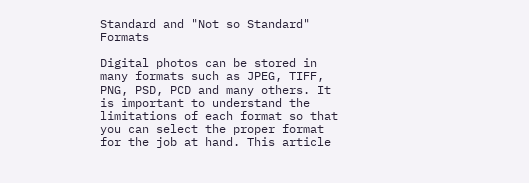Standard and "Not so Standard" Formats

Digital photos can be stored in many formats such as JPEG, TIFF, PNG, PSD, PCD and many others. It is important to understand the limitations of each format so that you can select the proper format for the job at hand. This article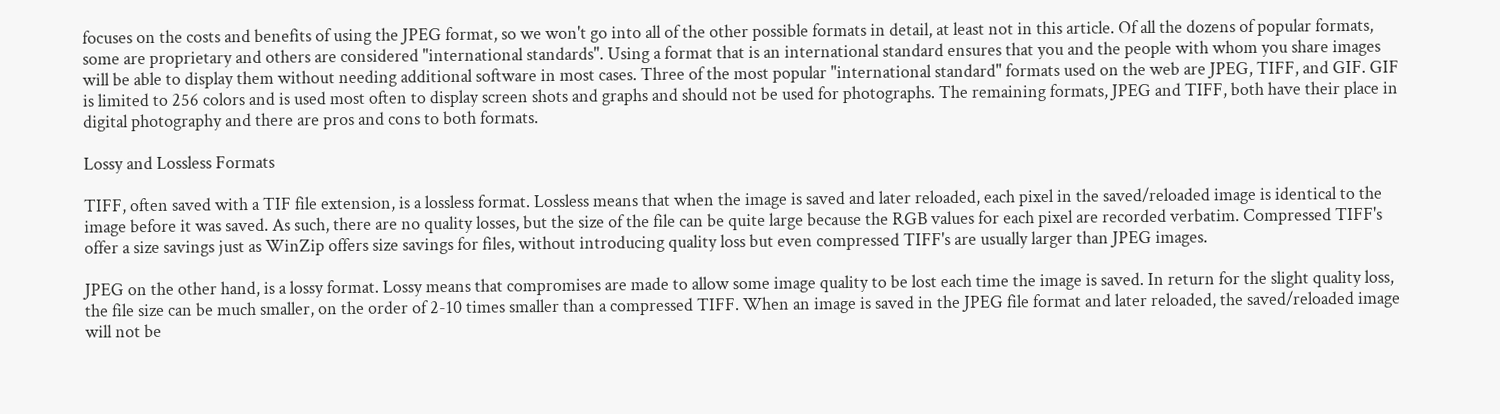focuses on the costs and benefits of using the JPEG format, so we won't go into all of the other possible formats in detail, at least not in this article. Of all the dozens of popular formats, some are proprietary and others are considered "international standards". Using a format that is an international standard ensures that you and the people with whom you share images will be able to display them without needing additional software in most cases. Three of the most popular "international standard" formats used on the web are JPEG, TIFF, and GIF. GIF is limited to 256 colors and is used most often to display screen shots and graphs and should not be used for photographs. The remaining formats, JPEG and TIFF, both have their place in digital photography and there are pros and cons to both formats.

Lossy and Lossless Formats

TIFF, often saved with a TIF file extension, is a lossless format. Lossless means that when the image is saved and later reloaded, each pixel in the saved/reloaded image is identical to the image before it was saved. As such, there are no quality losses, but the size of the file can be quite large because the RGB values for each pixel are recorded verbatim. Compressed TIFF's offer a size savings just as WinZip offers size savings for files, without introducing quality loss but even compressed TIFF's are usually larger than JPEG images.

JPEG on the other hand, is a lossy format. Lossy means that compromises are made to allow some image quality to be lost each time the image is saved. In return for the slight quality loss, the file size can be much smaller, on the order of 2-10 times smaller than a compressed TIFF. When an image is saved in the JPEG file format and later reloaded, the saved/reloaded image will not be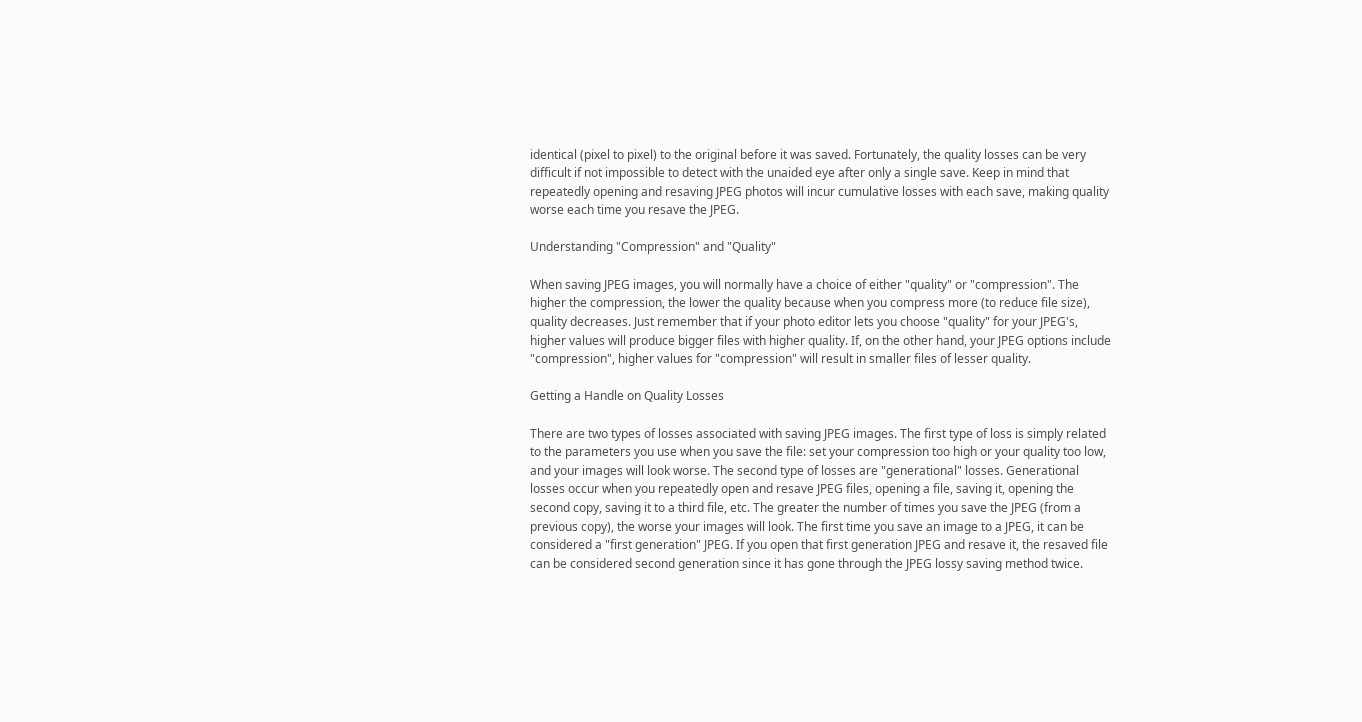identical (pixel to pixel) to the original before it was saved. Fortunately, the quality losses can be very difficult if not impossible to detect with the unaided eye after only a single save. Keep in mind that repeatedly opening and resaving JPEG photos will incur cumulative losses with each save, making quality worse each time you resave the JPEG.

Understanding "Compression" and "Quality"

When saving JPEG images, you will normally have a choice of either "quality" or "compression". The higher the compression, the lower the quality because when you compress more (to reduce file size), quality decreases. Just remember that if your photo editor lets you choose "quality" for your JPEG's, higher values will produce bigger files with higher quality. If, on the other hand, your JPEG options include "compression", higher values for "compression" will result in smaller files of lesser quality.

Getting a Handle on Quality Losses

There are two types of losses associated with saving JPEG images. The first type of loss is simply related to the parameters you use when you save the file: set your compression too high or your quality too low, and your images will look worse. The second type of losses are "generational" losses. Generational losses occur when you repeatedly open and resave JPEG files, opening a file, saving it, opening the second copy, saving it to a third file, etc. The greater the number of times you save the JPEG (from a previous copy), the worse your images will look. The first time you save an image to a JPEG, it can be considered a "first generation" JPEG. If you open that first generation JPEG and resave it, the resaved file can be considered second generation since it has gone through the JPEG lossy saving method twice.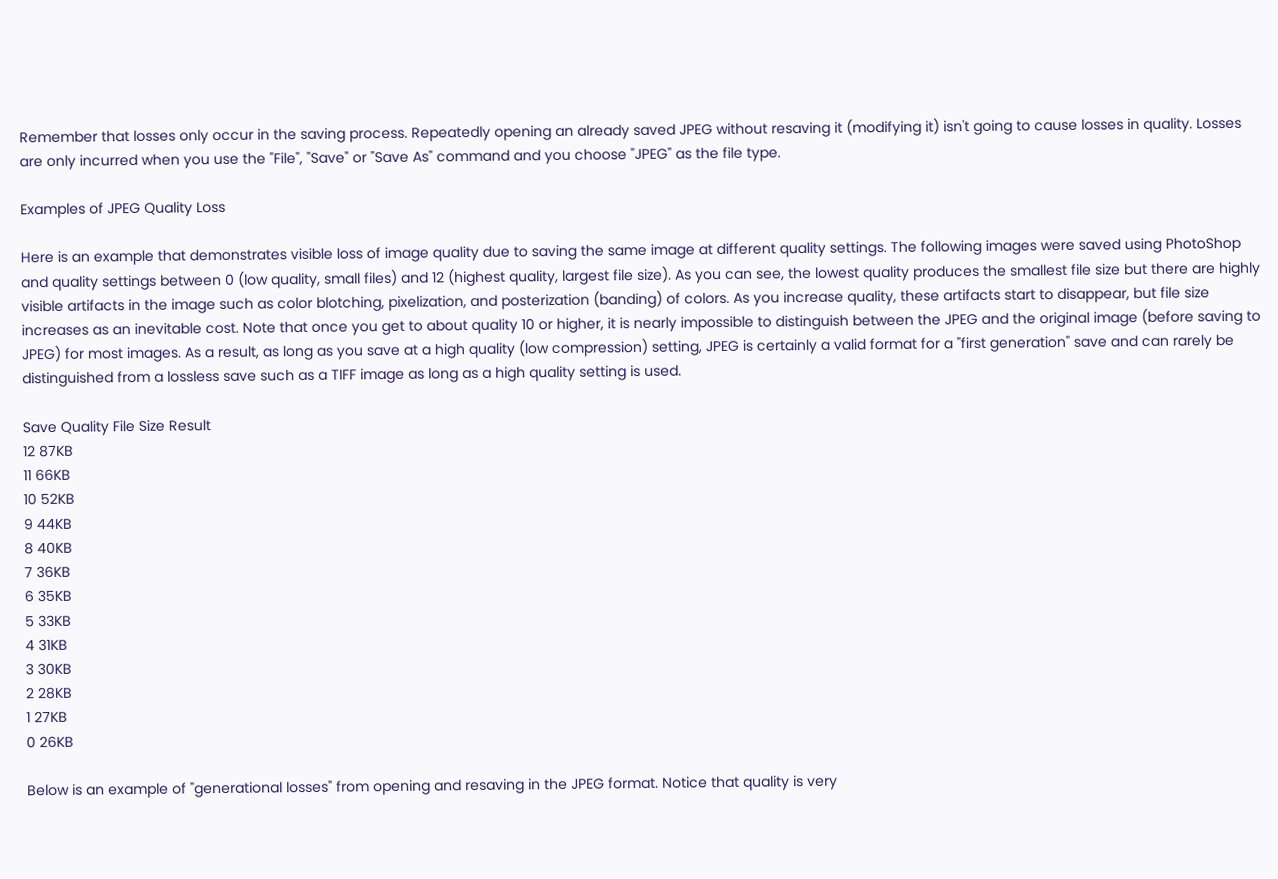Remember that losses only occur in the saving process. Repeatedly opening an already saved JPEG without resaving it (modifying it) isn't going to cause losses in quality. Losses are only incurred when you use the "File", "Save" or "Save As" command and you choose "JPEG" as the file type.

Examples of JPEG Quality Loss

Here is an example that demonstrates visible loss of image quality due to saving the same image at different quality settings. The following images were saved using PhotoShop and quality settings between 0 (low quality, small files) and 12 (highest quality, largest file size). As you can see, the lowest quality produces the smallest file size but there are highly visible artifacts in the image such as color blotching, pixelization, and posterization (banding) of colors. As you increase quality, these artifacts start to disappear, but file size increases as an inevitable cost. Note that once you get to about quality 10 or higher, it is nearly impossible to distinguish between the JPEG and the original image (before saving to JPEG) for most images. As a result, as long as you save at a high quality (low compression) setting, JPEG is certainly a valid format for a "first generation" save and can rarely be distinguished from a lossless save such as a TIFF image as long as a high quality setting is used.

Save Quality File Size Result
12 87KB
11 66KB
10 52KB
9 44KB
8 40KB
7 36KB
6 35KB
5 33KB
4 31KB
3 30KB
2 28KB
1 27KB
0 26KB

Below is an example of "generational losses" from opening and resaving in the JPEG format. Notice that quality is very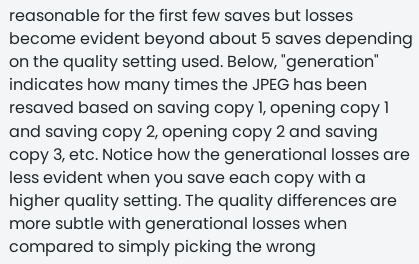reasonable for the first few saves but losses become evident beyond about 5 saves depending on the quality setting used. Below, "generation" indicates how many times the JPEG has been resaved based on saving copy 1, opening copy 1 and saving copy 2, opening copy 2 and saving copy 3, etc. Notice how the generational losses are less evident when you save each copy with a higher quality setting. The quality differences are more subtle with generational losses when compared to simply picking the wrong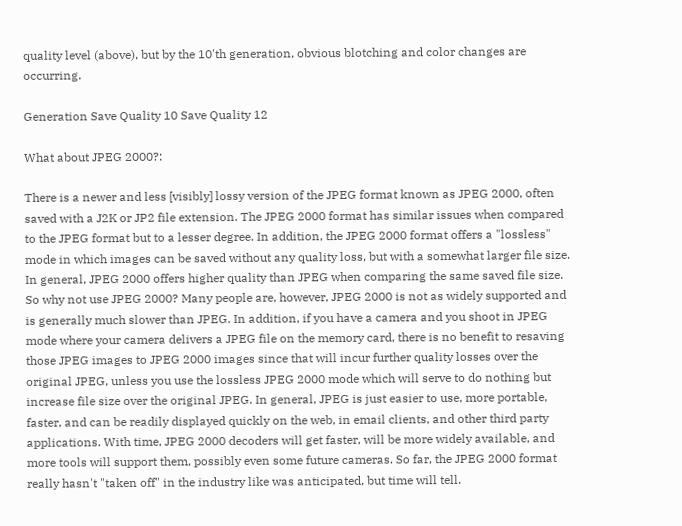quality level (above), but by the 10'th generation, obvious blotching and color changes are occurring.

Generation Save Quality 10 Save Quality 12

What about JPEG 2000?:

There is a newer and less [visibly] lossy version of the JPEG format known as JPEG 2000, often saved with a J2K or JP2 file extension. The JPEG 2000 format has similar issues when compared to the JPEG format but to a lesser degree. In addition, the JPEG 2000 format offers a "lossless" mode in which images can be saved without any quality loss, but with a somewhat larger file size. In general, JPEG 2000 offers higher quality than JPEG when comparing the same saved file size. So why not use JPEG 2000? Many people are, however, JPEG 2000 is not as widely supported and is generally much slower than JPEG. In addition, if you have a camera and you shoot in JPEG mode where your camera delivers a JPEG file on the memory card, there is no benefit to resaving those JPEG images to JPEG 2000 images since that will incur further quality losses over the original JPEG, unless you use the lossless JPEG 2000 mode which will serve to do nothing but increase file size over the original JPEG. In general, JPEG is just easier to use, more portable, faster, and can be readily displayed quickly on the web, in email clients, and other third party applications. With time, JPEG 2000 decoders will get faster, will be more widely available, and more tools will support them, possibly even some future cameras. So far, the JPEG 2000 format really hasn't "taken off" in the industry like was anticipated, but time will tell.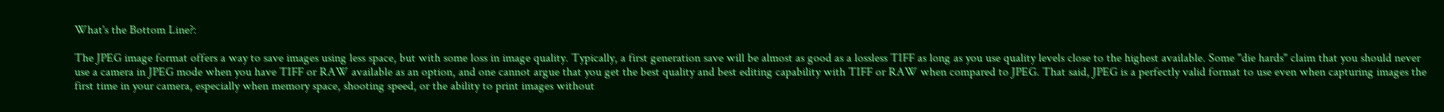What's the Bottom Line?:

The JPEG image format offers a way to save images using less space, but with some loss in image quality. Typically, a first generation save will be almost as good as a lossless TIFF as long as you use quality levels close to the highest available. Some "die hards" claim that you should never use a camera in JPEG mode when you have TIFF or RAW available as an option, and one cannot argue that you get the best quality and best editing capability with TIFF or RAW when compared to JPEG. That said, JPEG is a perfectly valid format to use even when capturing images the first time in your camera, especially when memory space, shooting speed, or the ability to print images without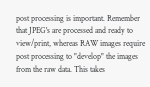post processing is important. Remember that JPEG's are processed and ready to view/print, whereas RAW images require post processing to "develop" the images from the raw data. This takes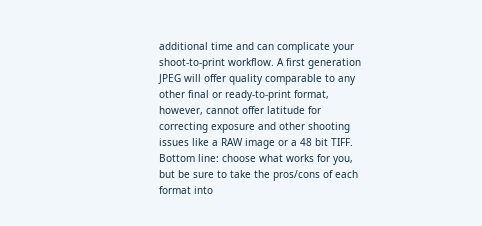additional time and can complicate your shoot-to-print workflow. A first generation JPEG will offer quality comparable to any other final or ready-to-print format, however, cannot offer latitude for correcting exposure and other shooting issues like a RAW image or a 48 bit TIFF. Bottom line: choose what works for you, but be sure to take the pros/cons of each format into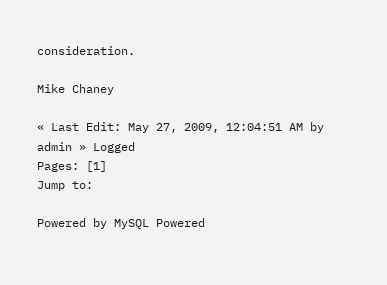consideration.

Mike Chaney

« Last Edit: May 27, 2009, 12:04:51 AM by admin » Logged
Pages: [1]
Jump to:

Powered by MySQL Powered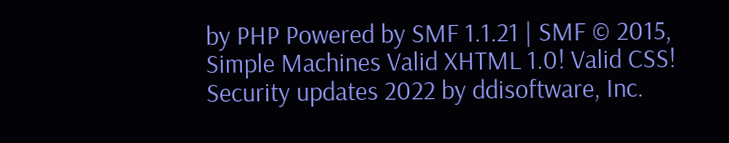by PHP Powered by SMF 1.1.21 | SMF © 2015, Simple Machines Valid XHTML 1.0! Valid CSS!
Security updates 2022 by ddisoftware, Inc.